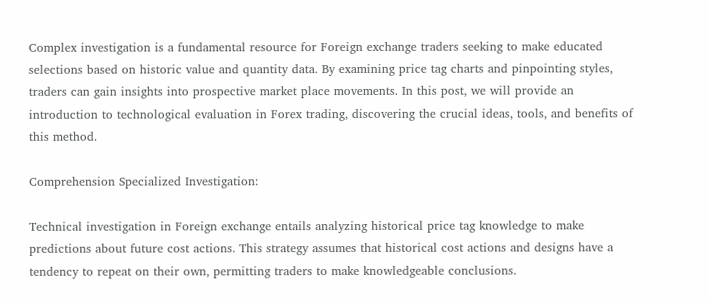Complex investigation is a fundamental resource for Foreign exchange traders seeking to make educated selections based on historic value and quantity data. By examining price tag charts and pinpointing styles, traders can gain insights into prospective market place movements. In this post, we will provide an introduction to technological evaluation in Forex trading, discovering the crucial ideas, tools, and benefits of this method.

Comprehension Specialized Investigation:

Technical investigation in Foreign exchange entails analyzing historical price tag knowledge to make predictions about future cost actions. This strategy assumes that historical cost actions and designs have a tendency to repeat on their own, permitting traders to make knowledgeable conclusions.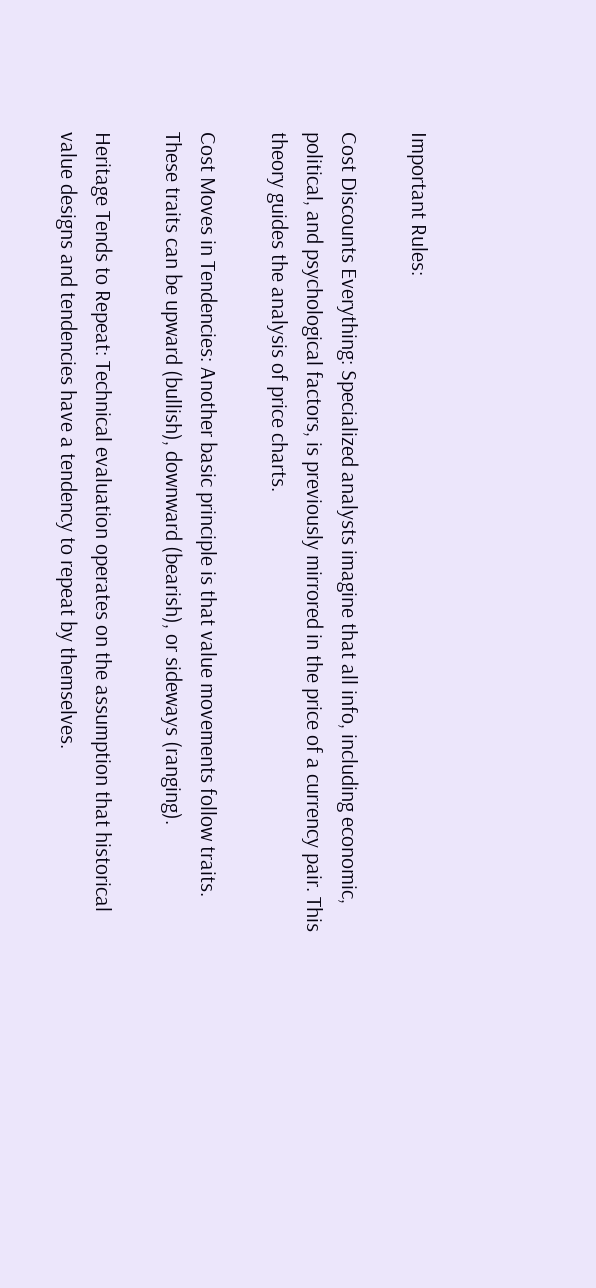Important Rules:

Cost Discounts Everything: Specialized analysts imagine that all info, including economic, political, and psychological factors, is previously mirrored in the price of a currency pair. This theory guides the analysis of price charts.

Cost Moves in Tendencies: Another basic principle is that value movements follow traits. These traits can be upward (bullish), downward (bearish), or sideways (ranging).

Heritage Tends to Repeat: Technical evaluation operates on the assumption that historical value designs and tendencies have a tendency to repeat by themselves.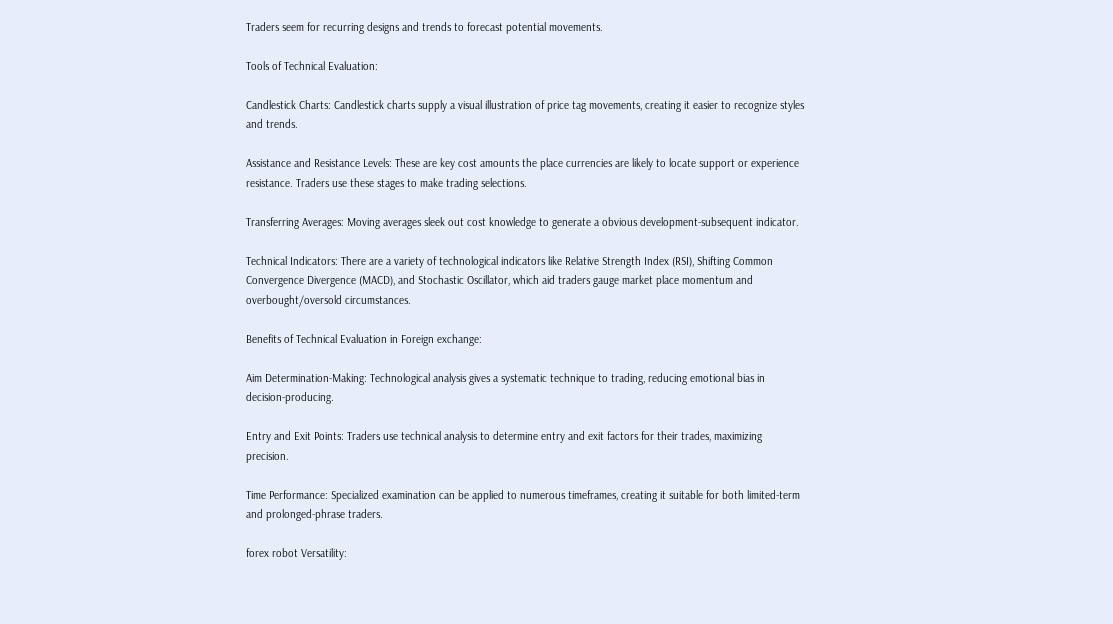Traders seem for recurring designs and trends to forecast potential movements.

Tools of Technical Evaluation:

Candlestick Charts: Candlestick charts supply a visual illustration of price tag movements, creating it easier to recognize styles and trends.

Assistance and Resistance Levels: These are key cost amounts the place currencies are likely to locate support or experience resistance. Traders use these stages to make trading selections.

Transferring Averages: Moving averages sleek out cost knowledge to generate a obvious development-subsequent indicator.

Technical Indicators: There are a variety of technological indicators like Relative Strength Index (RSI), Shifting Common Convergence Divergence (MACD), and Stochastic Oscillator, which aid traders gauge market place momentum and overbought/oversold circumstances.

Benefits of Technical Evaluation in Foreign exchange:

Aim Determination-Making: Technological analysis gives a systematic technique to trading, reducing emotional bias in decision-producing.

Entry and Exit Points: Traders use technical analysis to determine entry and exit factors for their trades, maximizing precision.

Time Performance: Specialized examination can be applied to numerous timeframes, creating it suitable for both limited-term and prolonged-phrase traders.

forex robot Versatility: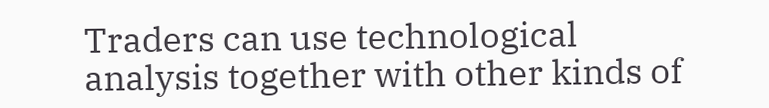Traders can use technological analysis together with other kinds of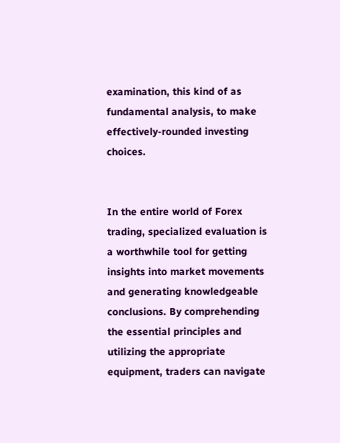examination, this kind of as fundamental analysis, to make effectively-rounded investing choices.


In the entire world of Forex trading, specialized evaluation is a worthwhile tool for getting insights into market movements and generating knowledgeable conclusions. By comprehending the essential principles and utilizing the appropriate equipment, traders can navigate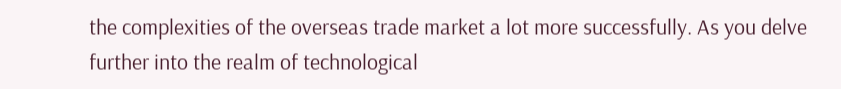the complexities of the overseas trade market a lot more successfully. As you delve further into the realm of technological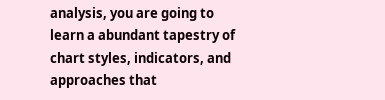analysis, you are going to learn a abundant tapestry of chart styles, indicators, and approaches that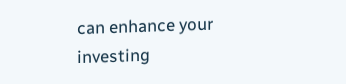can enhance your investing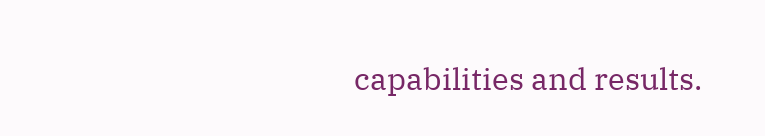capabilities and results.